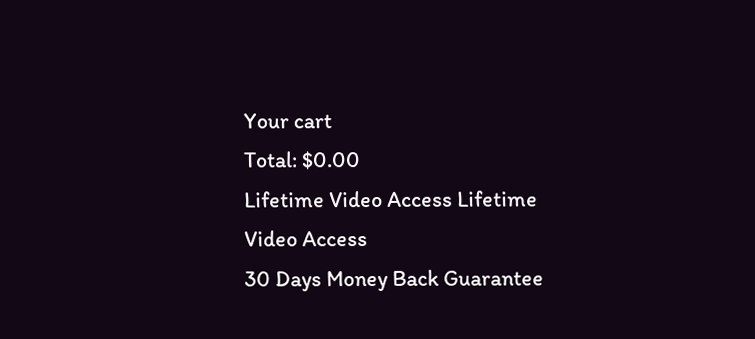Your cart
Total: $0.00
Lifetime Video Access Lifetime
Video Access
30 Days Money Back Guarantee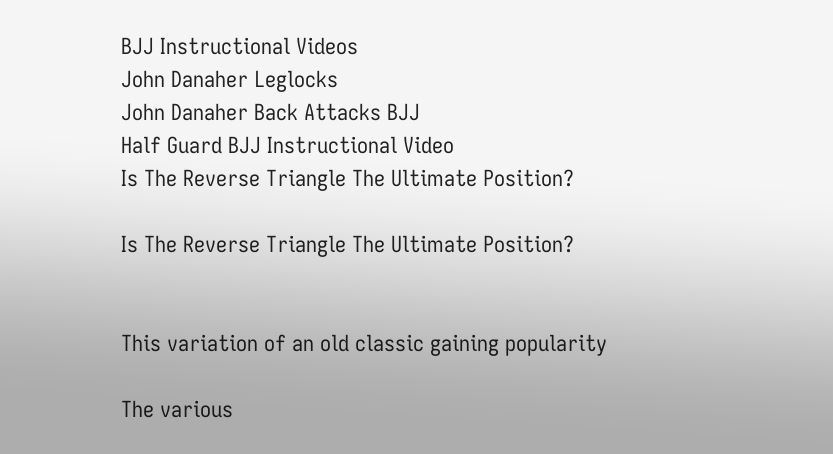BJJ Instructional Videos
John Danaher Leglocks
John Danaher Back Attacks BJJ
Half Guard BJJ Instructional Video
Is The Reverse Triangle The Ultimate Position?

Is The Reverse Triangle The Ultimate Position?


This variation of an old classic gaining popularity

The various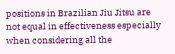positions in Brazilian Jiu Jitsu are not equal in effectiveness especially when considering all the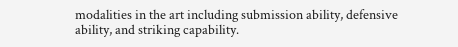modalities in the art including submission ability, defensive ability, and striking capability.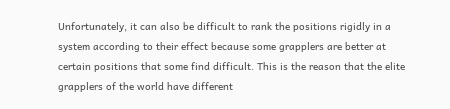Unfortunately, it can also be difficult to rank the positions rigidly in a system according to their effect because some grapplers are better at certain positions that some find difficult. This is the reason that the elite grapplers of the world have different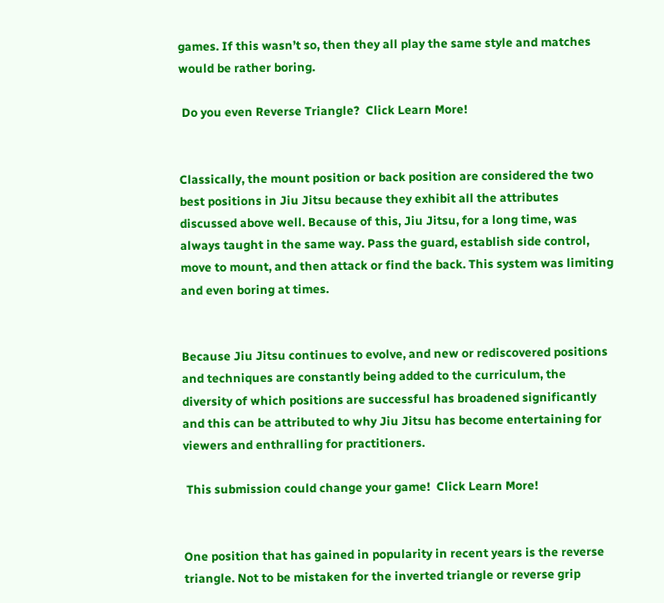games. If this wasn’t so, then they all play the same style and matches would be rather boring.

 Do you even Reverse Triangle?  Click Learn More!


Classically, the mount position or back position are considered the two best positions in Jiu Jitsu because they exhibit all the attributes discussed above well. Because of this, Jiu Jitsu, for a long time, was always taught in the same way. Pass the guard, establish side control, move to mount, and then attack or find the back. This system was limiting and even boring at times.


Because Jiu Jitsu continues to evolve, and new or rediscovered positions and techniques are constantly being added to the curriculum, the diversity of which positions are successful has broadened significantly and this can be attributed to why Jiu Jitsu has become entertaining for viewers and enthralling for practitioners.

 This submission could change your game!  Click Learn More!


One position that has gained in popularity in recent years is the reverse triangle. Not to be mistaken for the inverted triangle or reverse grip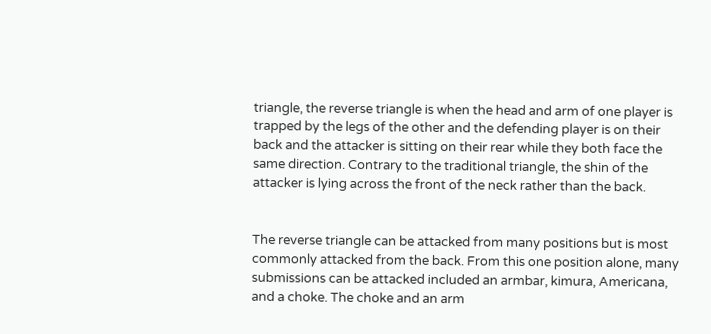triangle, the reverse triangle is when the head and arm of one player is trapped by the legs of the other and the defending player is on their back and the attacker is sitting on their rear while they both face the same direction. Contrary to the traditional triangle, the shin of the attacker is lying across the front of the neck rather than the back.


The reverse triangle can be attacked from many positions but is most commonly attacked from the back. From this one position alone, many submissions can be attacked included an armbar, kimura, Americana, and a choke. The choke and an arm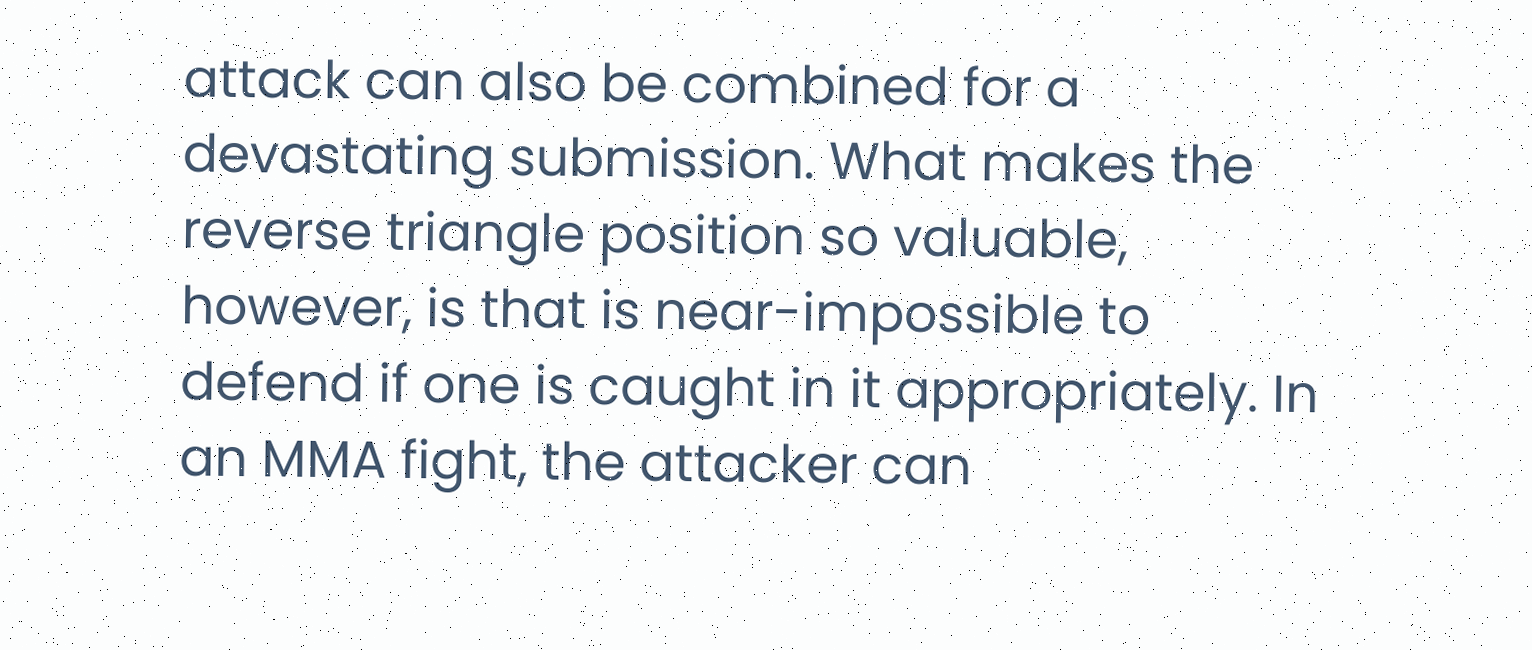attack can also be combined for a devastating submission. What makes the reverse triangle position so valuable, however, is that is near-impossible to defend if one is caught in it appropriately. In an MMA fight, the attacker can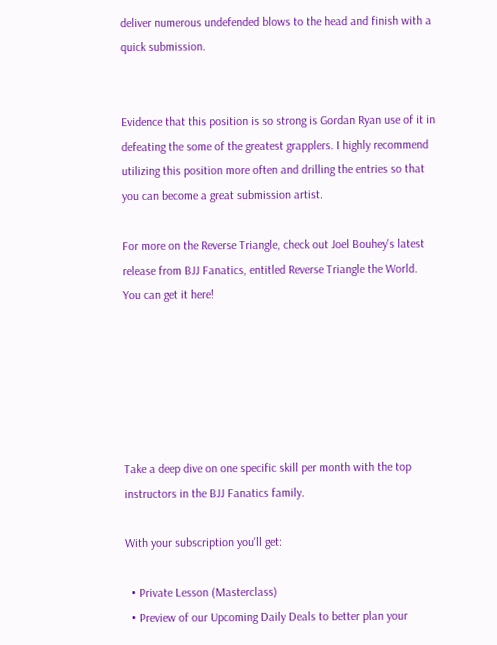deliver numerous undefended blows to the head and finish with a quick submission.


Evidence that this position is so strong is Gordan Ryan use of it in defeating the some of the greatest grapplers. I highly recommend utilizing this position more often and drilling the entries so that you can become a great submission artist.

For more on the Reverse Triangle, check out Joel Bouhey's latest release from BJJ Fanatics, entitled Reverse Triangle the World.  You can get it here!






Take a deep dive on one specific skill per month with the top instructors in the BJJ Fanatics family.

With your subscription you'll get:

  • Private Lesson (Masterclass)
  • Preview of our Upcoming Daily Deals to better plan your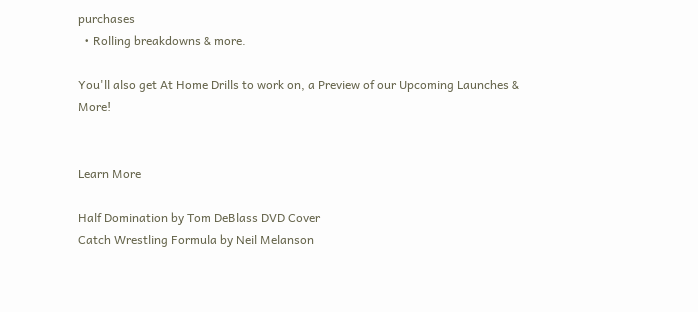purchases
  • Rolling breakdowns & more.

You'll also get At Home Drills to work on, a Preview of our Upcoming Launches & More!


Learn More

Half Domination by Tom DeBlass DVD Cover
Catch Wrestling Formula by Neil Melanson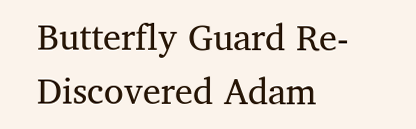Butterfly Guard Re-Discovered Adam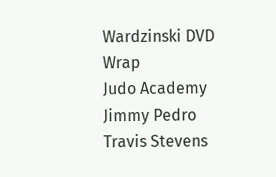Wardzinski DVD Wrap
Judo Academy Jimmy Pedro Travis Stevens